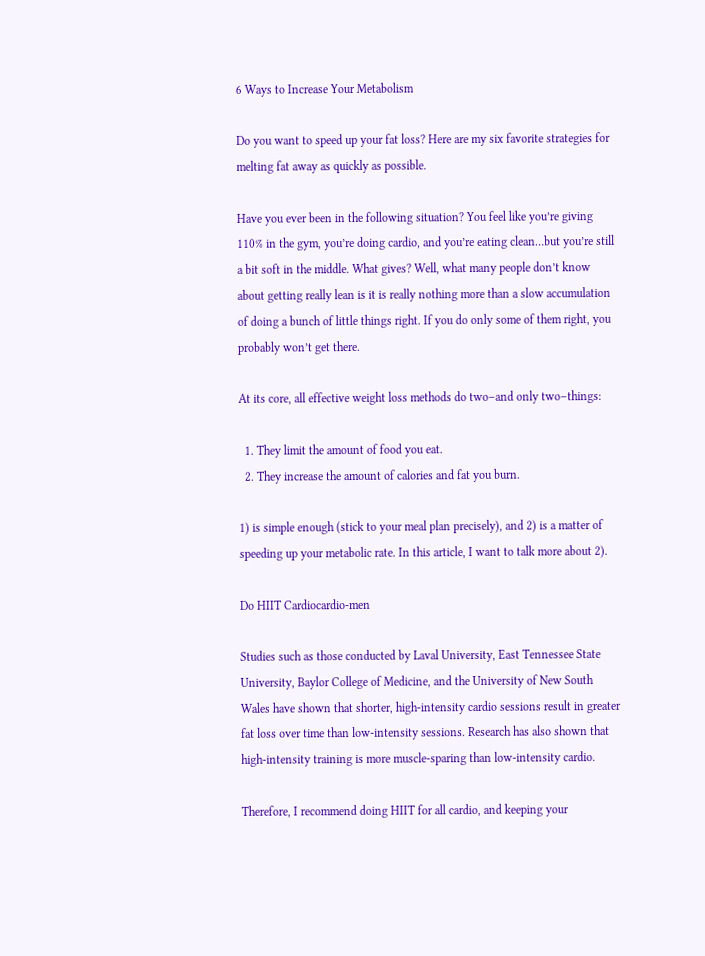6 Ways to Increase Your Metabolism

Do you want to speed up your fat loss? Here are my six favorite strategies for melting fat away as quickly as possible.

Have you ever been in the following situation? You feel like you’re giving 110% in the gym, you’re doing cardio, and you’re eating clean…but you’re still a bit soft in the middle. What gives? Well, what many people don’t know about getting really lean is it is really nothing more than a slow accumulation of doing a bunch of little things right. If you do only some of them right, you probably won’t get there.

At its core, all effective weight loss methods do two–and only two–things:

  1. They limit the amount of food you eat.
  2. They increase the amount of calories and fat you burn.

1) is simple enough (stick to your meal plan precisely), and 2) is a matter of speeding up your metabolic rate. In this article, I want to talk more about 2).

Do HIIT Cardiocardio-men

Studies such as those conducted by Laval University, East Tennessee State University, Baylor College of Medicine, and the University of New South Wales have shown that shorter, high-intensity cardio sessions result in greater fat loss over time than low-intensity sessions. Research has also shown that high-intensity training is more muscle-sparing than low-intensity cardio.

Therefore, I recommend doing HIIT for all cardio, and keeping your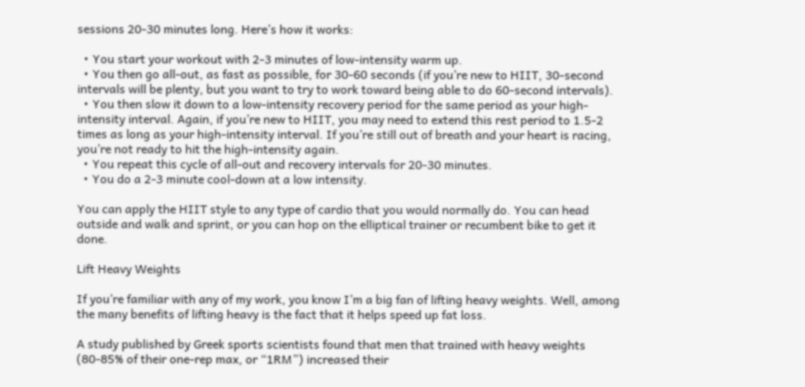sessions 20-30 minutes long. Here’s how it works:

  • You start your workout with 2-3 minutes of low-intensity warm up.
  • You then go all-out, as fast as possible, for 30-60 seconds (if you’re new to HIIT, 30-second intervals will be plenty, but you want to try to work toward being able to do 60-second intervals).
  • You then slow it down to a low-intensity recovery period for the same period as your high-intensity interval. Again, if you’re new to HIIT, you may need to extend this rest period to 1.5-2 times as long as your high-intensity interval. If you’re still out of breath and your heart is racing, you’re not ready to hit the high-intensity again.
  • You repeat this cycle of all-out and recovery intervals for 20-30 minutes.
  • You do a 2-3 minute cool-down at a low intensity.

You can apply the HIIT style to any type of cardio that you would normally do. You can head outside and walk and sprint, or you can hop on the elliptical trainer or recumbent bike to get it done.

Lift Heavy Weights

If you’re familiar with any of my work, you know I’m a big fan of lifting heavy weights. Well, among the many benefits of lifting heavy is the fact that it helps speed up fat loss.

A study published by Greek sports scientists found that men that trained with heavy weights (80-85% of their one-rep max, or “1RM”) increased their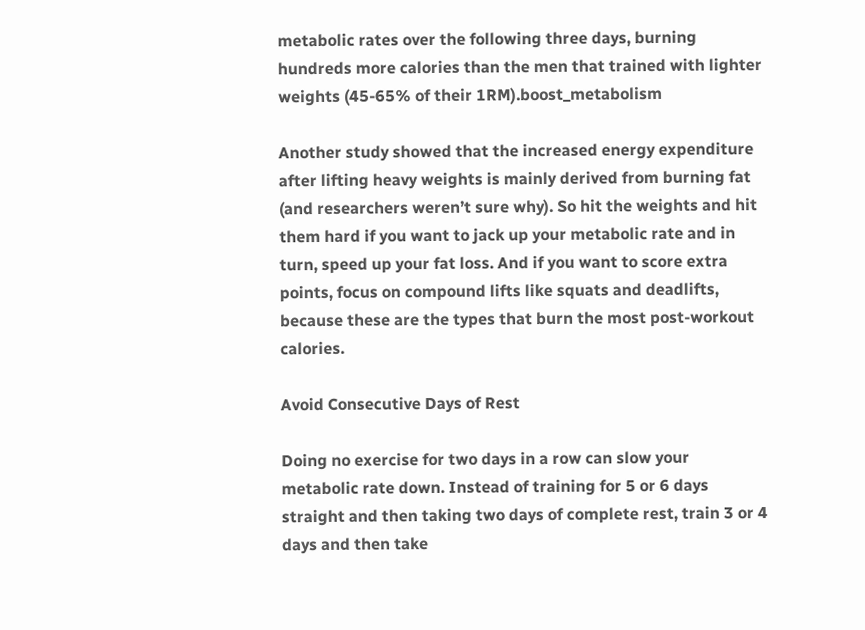metabolic rates over the following three days, burning hundreds more calories than the men that trained with lighter weights (45-65% of their 1RM).boost_metabolism

Another study showed that the increased energy expenditure after lifting heavy weights is mainly derived from burning fat (and researchers weren’t sure why). So hit the weights and hit them hard if you want to jack up your metabolic rate and in turn, speed up your fat loss. And if you want to score extra points, focus on compound lifts like squats and deadlifts, because these are the types that burn the most post-workout calories.

Avoid Consecutive Days of Rest

Doing no exercise for two days in a row can slow your metabolic rate down. Instead of training for 5 or 6 days straight and then taking two days of complete rest, train 3 or 4 days and then take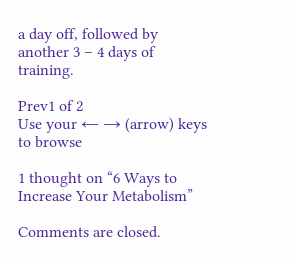a day off, followed by another 3 – 4 days of training.

Prev1 of 2
Use your ← → (arrow) keys to browse

1 thought on “6 Ways to Increase Your Metabolism”

Comments are closed.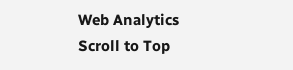Web Analytics
Scroll to Top